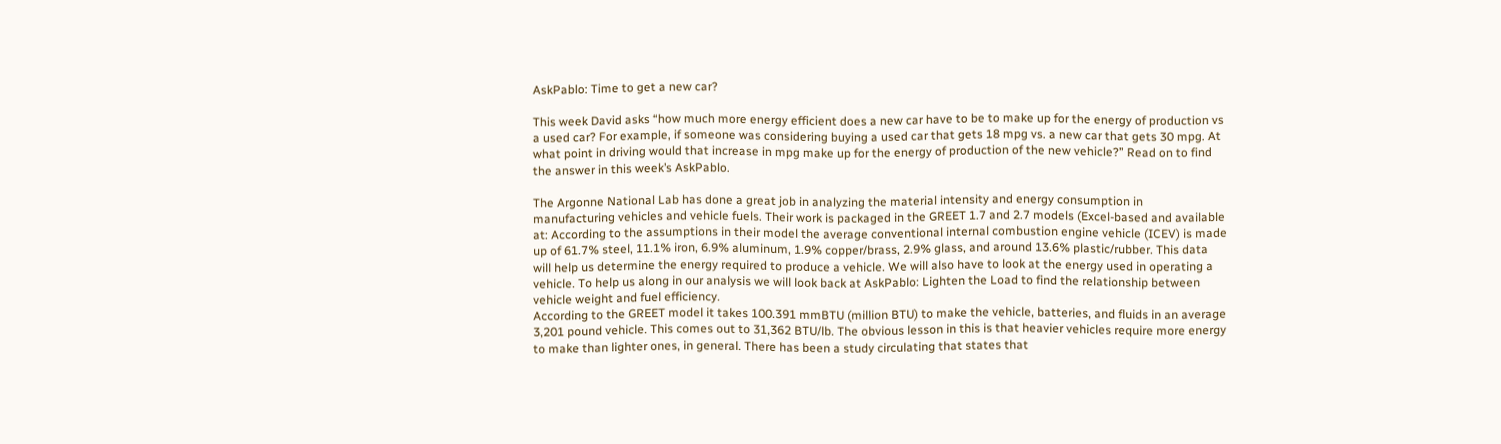AskPablo: Time to get a new car?

This week David asks “how much more energy efficient does a new car have to be to make up for the energy of production vs a used car? For example, if someone was considering buying a used car that gets 18 mpg vs. a new car that gets 30 mpg. At what point in driving would that increase in mpg make up for the energy of production of the new vehicle?” Read on to find the answer in this week’s AskPablo.

The Argonne National Lab has done a great job in analyzing the material intensity and energy consumption in manufacturing vehicles and vehicle fuels. Their work is packaged in the GREET 1.7 and 2.7 models (Excel-based and available at: According to the assumptions in their model the average conventional internal combustion engine vehicle (ICEV) is made up of 61.7% steel, 11.1% iron, 6.9% aluminum, 1.9% copper/brass, 2.9% glass, and around 13.6% plastic/rubber. This data will help us determine the energy required to produce a vehicle. We will also have to look at the energy used in operating a vehicle. To help us along in our analysis we will look back at AskPablo: Lighten the Load to find the relationship between vehicle weight and fuel efficiency.
According to the GREET model it takes 100.391 mmBTU (million BTU) to make the vehicle, batteries, and fluids in an average 3,201 pound vehicle. This comes out to 31,362 BTU/lb. The obvious lesson in this is that heavier vehicles require more energy to make than lighter ones, in general. There has been a study circulating that states that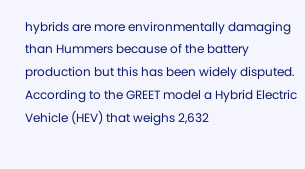hybrids are more environmentally damaging than Hummers because of the battery production but this has been widely disputed. According to the GREET model a Hybrid Electric Vehicle (HEV) that weighs 2,632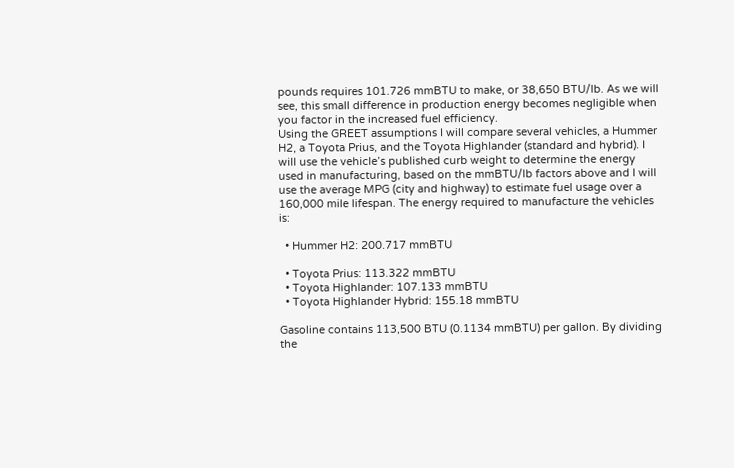pounds requires 101.726 mmBTU to make, or 38,650 BTU/lb. As we will see, this small difference in production energy becomes negligible when you factor in the increased fuel efficiency.
Using the GREET assumptions I will compare several vehicles, a Hummer H2, a Toyota Prius, and the Toyota Highlander (standard and hybrid). I will use the vehicle’s published curb weight to determine the energy used in manufacturing, based on the mmBTU/lb factors above and I will use the average MPG (city and highway) to estimate fuel usage over a 160,000 mile lifespan. The energy required to manufacture the vehicles is:

  • Hummer H2: 200.717 mmBTU

  • Toyota Prius: 113.322 mmBTU
  • Toyota Highlander: 107.133 mmBTU
  • Toyota Highlander Hybrid: 155.18 mmBTU

Gasoline contains 113,500 BTU (0.1134 mmBTU) per gallon. By dividing the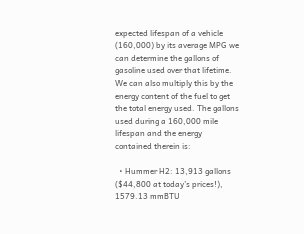expected lifespan of a vehicle (160,000) by its average MPG we can determine the gallons of gasoline used over that lifetime. We can also multiply this by the energy content of the fuel to get the total energy used. The gallons used during a 160,000 mile lifespan and the energy contained therein is:

  • Hummer H2: 13,913 gallons ($44,800 at today’s prices!), 1579.13 mmBTU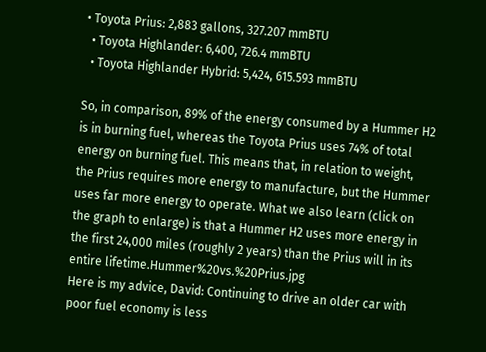• Toyota Prius: 2,883 gallons, 327.207 mmBTU
  • Toyota Highlander: 6,400, 726.4 mmBTU
  • Toyota Highlander Hybrid: 5,424, 615.593 mmBTU

So, in comparison, 89% of the energy consumed by a Hummer H2 is in burning fuel, whereas the Toyota Prius uses 74% of total energy on burning fuel. This means that, in relation to weight, the Prius requires more energy to manufacture, but the Hummer uses far more energy to operate. What we also learn (click on the graph to enlarge) is that a Hummer H2 uses more energy in the first 24,000 miles (roughly 2 years) than the Prius will in its entire lifetime.Hummer%20vs.%20Prius.jpg
Here is my advice, David: Continuing to drive an older car with poor fuel economy is less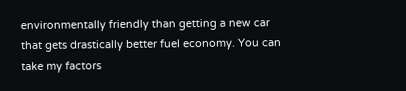environmentally friendly than getting a new car that gets drastically better fuel economy. You can take my factors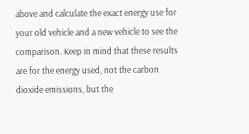above and calculate the exact energy use for your old vehicle and a new vehicle to see the comparison. Keep in mind that these results are for the energy used, not the carbon dioxide emissions, but the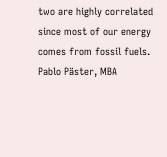two are highly correlated since most of our energy comes from fossil fuels.
Pablo Päster, MBA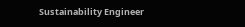Sustainability Engineer